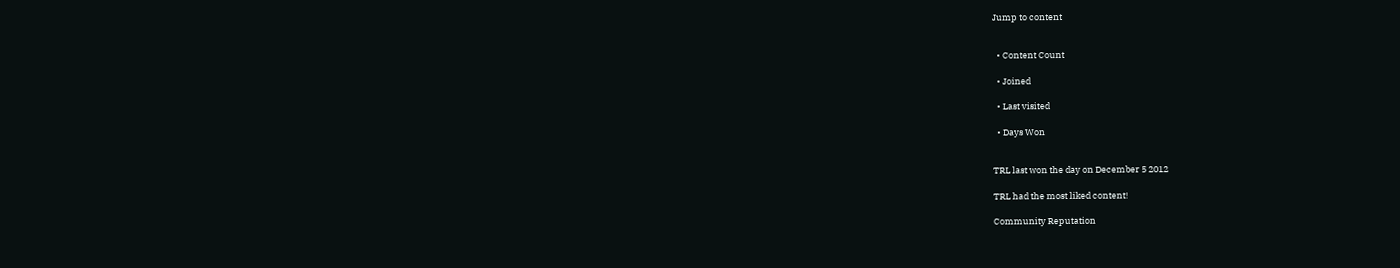Jump to content


  • Content Count

  • Joined

  • Last visited

  • Days Won


TRL last won the day on December 5 2012

TRL had the most liked content!

Community Reputation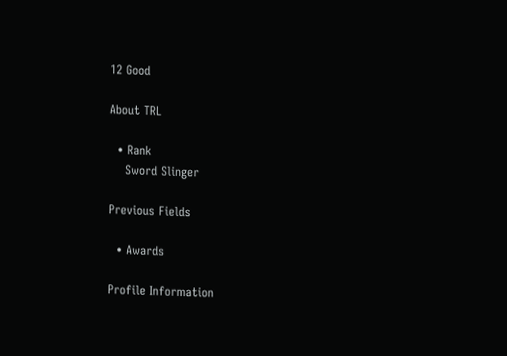12 Good

About TRL

  • Rank
    Sword Slinger

Previous Fields

  • Awards

Profile Information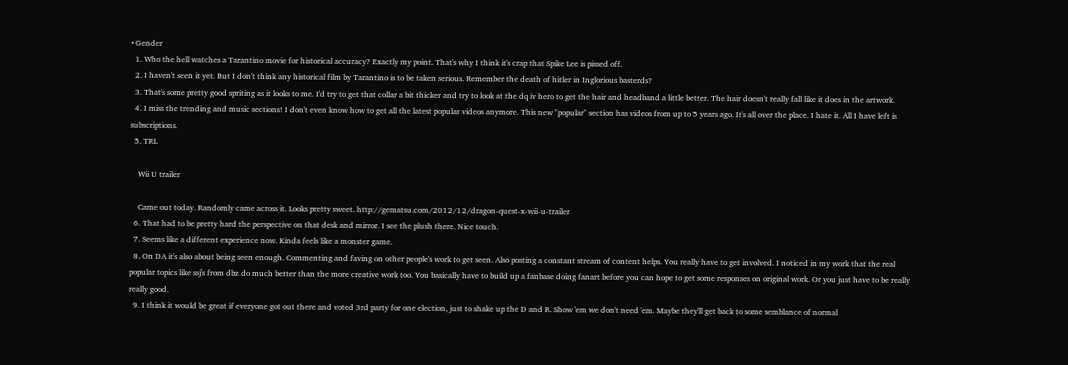• Gender
  1. Who the hell watches a Tarantino movie for historical accuracy? Exactly my point. That's why I think it's crap that Spike Lee is pissed off.
  2. I haven't seen it yet. But I don't think any historical film by Tarantino is to be taken serious. Remember the death of hitler in Inglorious basterds?
  3. That's some pretty good spriting as it looks to me. I'd try to get that collar a bit thicker and try to look at the dq iv hero to get the hair and headband a little better. The hair doesn't really fall like it does in the artwork.
  4. I miss the trending and music sections! I don't even know how to get all the latest popular videos anymore. This new "popular" section has videos from up to 5 years ago. It's all over the place. I hate it. All I have left is subscriptions.
  5. TRL

    Wii U trailer

    Came out today. Randomly came across it. Looks pretty sweet. http://gematsu.com/2012/12/dragon-quest-x-wii-u-trailer
  6. That had to be pretty hard the perspective on that desk and mirror. I see the plush there. Nice touch.
  7. Seems like a different experience now. Kinda feels like a monster game.
  8. On DA it's also about being seen enough. Commenting and faving on other people's work to get seen. Also posting a constant stream of content helps. You really have to get involved. I noticed in my work that the real popular topics like ssj's from dbz do much better than the more creative work too. You basically have to build up a fanbase doing fanart before you can hope to get some responses on original work. Or you just have to be really really good.
  9. I think it would be great if everyone got out there and voted 3rd party for one election, just to shake up the D and R. Show 'em we don't need 'em. Maybe they'll get back to some semblance of normal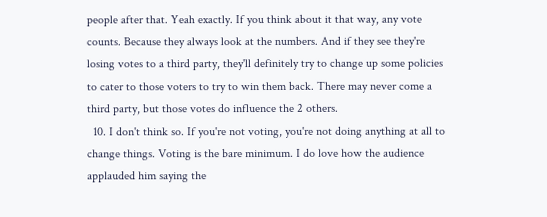people after that. Yeah exactly. If you think about it that way, any vote counts. Because they always look at the numbers. And if they see they're losing votes to a third party, they'll definitely try to change up some policies to cater to those voters to try to win them back. There may never come a third party, but those votes do influence the 2 others.
  10. I don't think so. If you're not voting, you're not doing anything at all to change things. Voting is the bare minimum. I do love how the audience applauded him saying the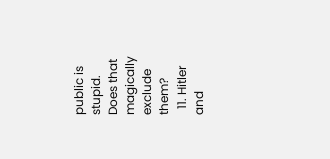public is stupid. Does that magically exclude them?
  11. Hitler and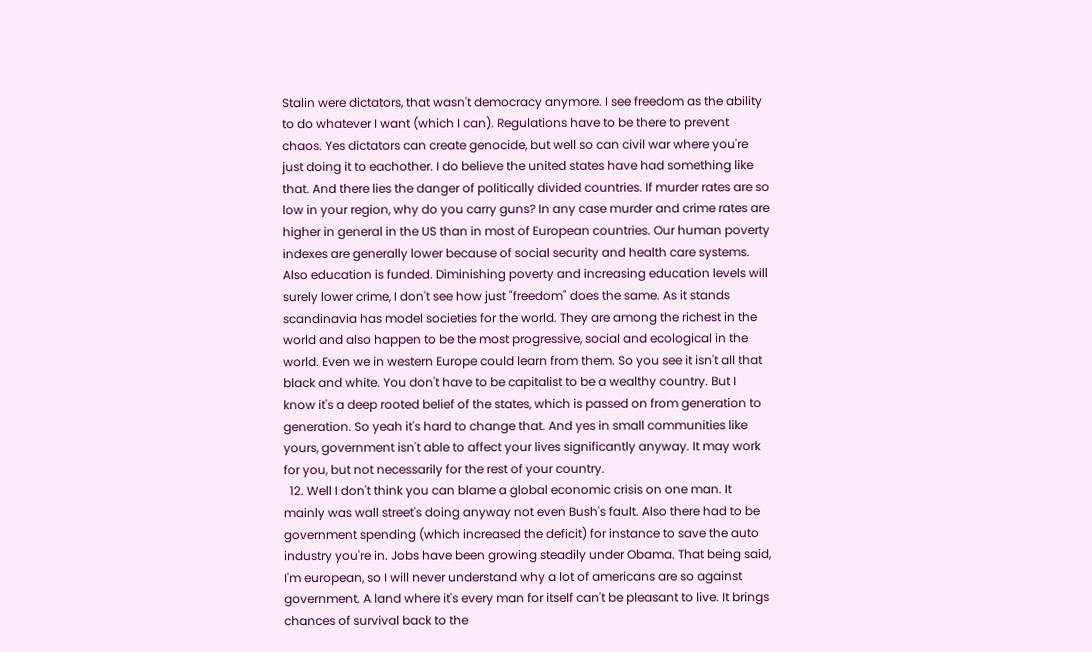Stalin were dictators, that wasn't democracy anymore. I see freedom as the ability to do whatever I want (which I can). Regulations have to be there to prevent chaos. Yes dictators can create genocide, but well so can civil war where you're just doing it to eachother. I do believe the united states have had something like that. And there lies the danger of politically divided countries. If murder rates are so low in your region, why do you carry guns? In any case murder and crime rates are higher in general in the US than in most of European countries. Our human poverty indexes are generally lower because of social security and health care systems. Also education is funded. Diminishing poverty and increasing education levels will surely lower crime, I don't see how just "freedom" does the same. As it stands scandinavia has model societies for the world. They are among the richest in the world and also happen to be the most progressive, social and ecological in the world. Even we in western Europe could learn from them. So you see it isn't all that black and white. You don't have to be capitalist to be a wealthy country. But I know it's a deep rooted belief of the states, which is passed on from generation to generation. So yeah it's hard to change that. And yes in small communities like yours, government isn't able to affect your lives significantly anyway. It may work for you, but not necessarily for the rest of your country.
  12. Well I don't think you can blame a global economic crisis on one man. It mainly was wall street's doing anyway not even Bush's fault. Also there had to be government spending (which increased the deficit) for instance to save the auto industry you're in. Jobs have been growing steadily under Obama. That being said, I'm european, so I will never understand why a lot of americans are so against government. A land where it's every man for itself can't be pleasant to live. It brings chances of survival back to the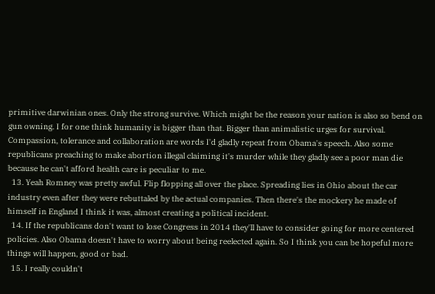primitive darwinian ones. Only the strong survive. Which might be the reason your nation is also so bend on gun owning. I for one think humanity is bigger than that. Bigger than animalistic urges for survival. Compassion, tolerance and collaboration are words I'd gladly repeat from Obama's speech. Also some republicans preaching to make abortion illegal claiming it's murder while they gladly see a poor man die because he can't afford health care is peculiar to me.
  13. Yeah Romney was pretty awful. Flip flopping all over the place. Spreading lies in Ohio about the car industry even after they were rebuttaled by the actual companies. Then there's the mockery he made of himself in England I think it was, almost creating a political incident.
  14. If the republicans don't want to lose Congress in 2014 they'll have to consider going for more centered policies. Also Obama doesn't have to worry about being reelected again. So I think you can be hopeful more things will happen, good or bad.
  15. I really couldn't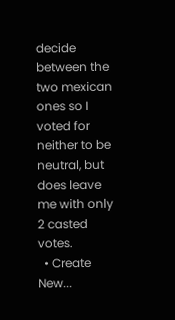decide between the two mexican ones so I voted for neither to be neutral, but does leave me with only 2 casted votes.
  • Create New...